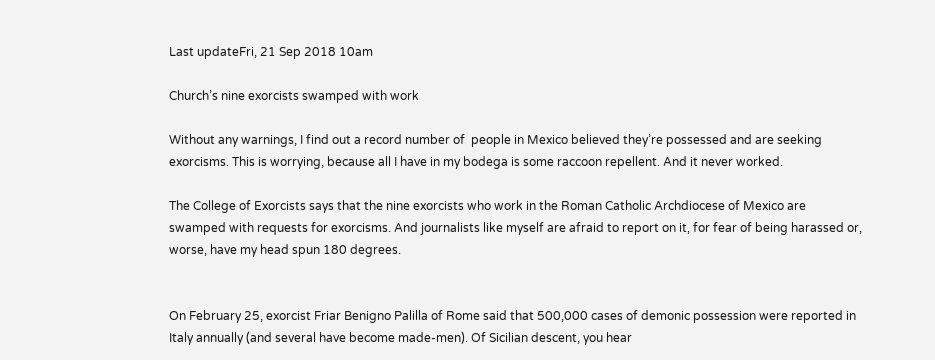Last updateFri, 21 Sep 2018 10am

Church’s nine exorcists swamped with work

Without any warnings, I find out a record number of  people in Mexico believed they’re possessed and are seeking exorcisms. This is worrying, because all I have in my bodega is some raccoon repellent. And it never worked.

The College of Exorcists says that the nine exorcists who work in the Roman Catholic Archdiocese of Mexico are swamped with requests for exorcisms. And journalists like myself are afraid to report on it, for fear of being harassed or, worse, have my head spun 180 degrees.


On February 25, exorcist Friar Benigno Palilla of Rome said that 500,000 cases of demonic possession were reported in Italy annually (and several have become made-men). Of Sicilian descent, you hear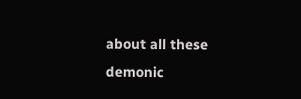about all these demonic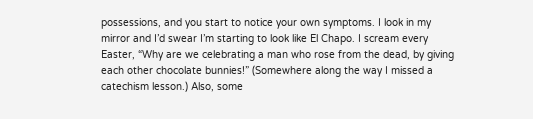possessions, and you start to notice your own symptoms. I look in my mirror and I’d swear I’m starting to look like El Chapo. I scream every Easter, “Why are we celebrating a man who rose from the dead, by giving each other chocolate bunnies!” (Somewhere along the way I missed a catechism lesson.) Also, some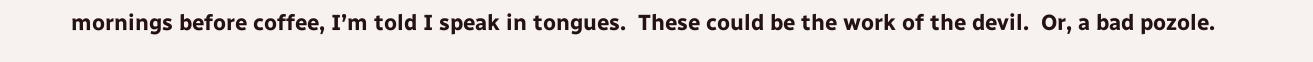mornings before coffee, I’m told I speak in tongues.  These could be the work of the devil.  Or, a bad pozole.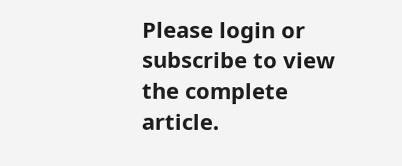Please login or subscribe to view the complete article.